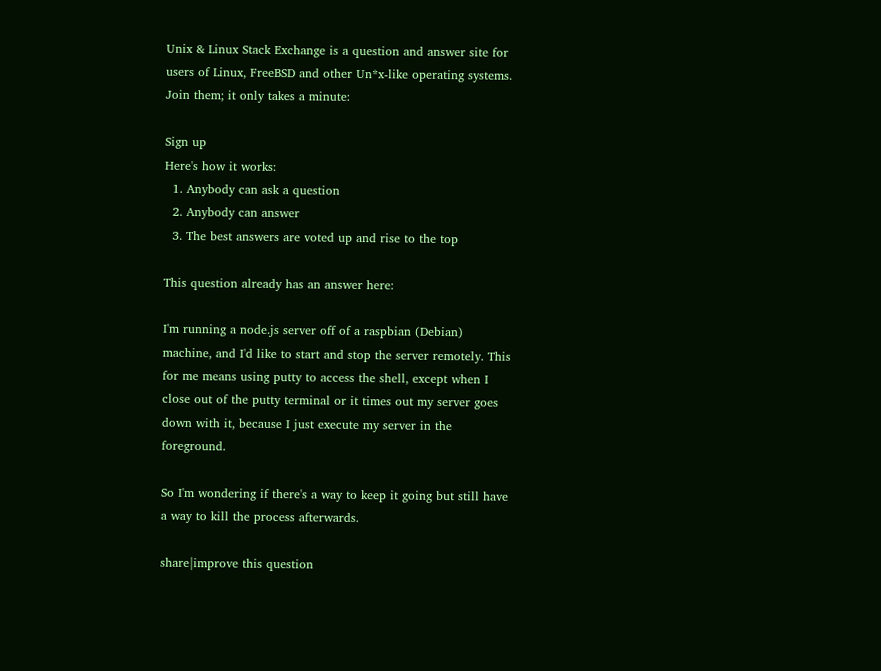Unix & Linux Stack Exchange is a question and answer site for users of Linux, FreeBSD and other Un*x-like operating systems. Join them; it only takes a minute:

Sign up
Here's how it works:
  1. Anybody can ask a question
  2. Anybody can answer
  3. The best answers are voted up and rise to the top

This question already has an answer here:

I'm running a node.js server off of a raspbian (Debian) machine, and I'd like to start and stop the server remotely. This for me means using putty to access the shell, except when I close out of the putty terminal or it times out my server goes down with it, because I just execute my server in the foreground.

So I'm wondering if there's a way to keep it going but still have a way to kill the process afterwards.

share|improve this question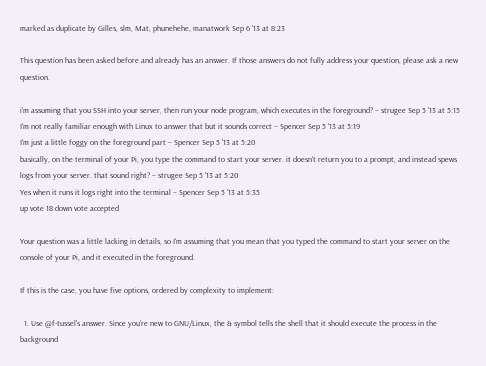marked as duplicate by Gilles, slm, Mat, phunehehe, manatwork Sep 6 '13 at 8:23

This question has been asked before and already has an answer. If those answers do not fully address your question, please ask a new question.

i'm assuming that you SSH into your server, then run your node program, which executes in the foreground? – strugee Sep 5 '13 at 5:15
I'm not really familiar enough with Linux to answer that but it sounds correct – Spencer Sep 5 '13 at 5:19
I'm just a little foggy on the foreground part – Spencer Sep 5 '13 at 5:20
basically, on the terminal of your Pi, you type the command to start your server. it doesn't return you to a prompt, and instead spews logs from your server. that sound right? – strugee Sep 5 '13 at 5:20
Yes when it runs it logs right into the terminal – Spencer Sep 5 '13 at 5:35
up vote 18 down vote accepted

Your question was a little lacking in details, so I'm assuming that you mean that you typed the command to start your server on the console of your Pi, and it executed in the foreground.

If this is the case, you have five options, ordered by complexity to implement:

  1. Use @f-tussel's answer. Since you're new to GNU/Linux, the & symbol tells the shell that it should execute the process in the background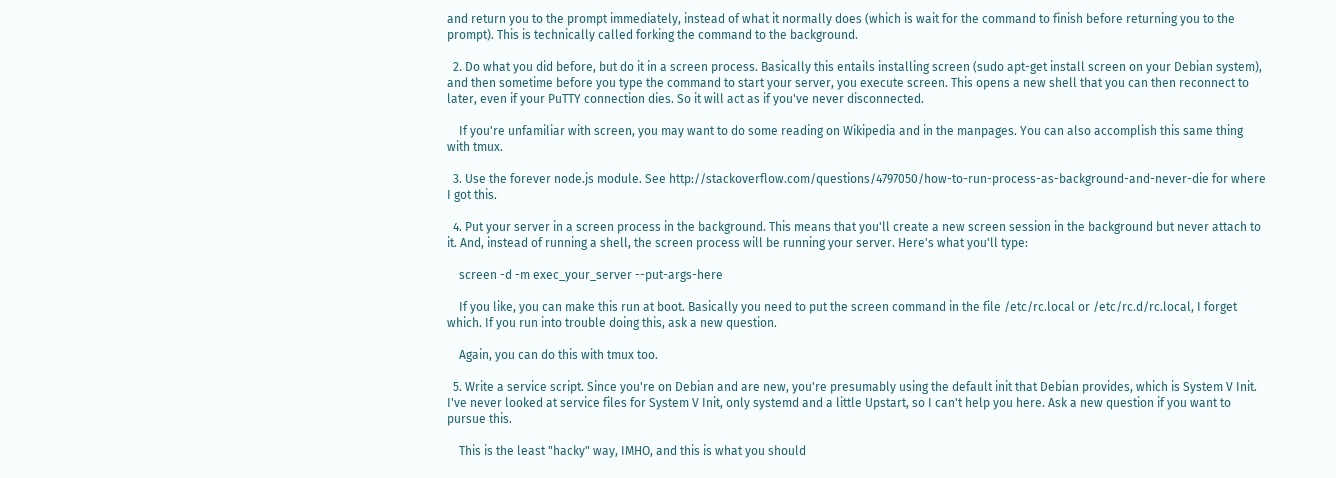and return you to the prompt immediately, instead of what it normally does (which is wait for the command to finish before returning you to the prompt). This is technically called forking the command to the background.

  2. Do what you did before, but do it in a screen process. Basically this entails installing screen (sudo apt-get install screen on your Debian system), and then sometime before you type the command to start your server, you execute screen. This opens a new shell that you can then reconnect to later, even if your PuTTY connection dies. So it will act as if you've never disconnected.

    If you're unfamiliar with screen, you may want to do some reading on Wikipedia and in the manpages. You can also accomplish this same thing with tmux.

  3. Use the forever node.js module. See http://stackoverflow.com/questions/4797050/how-to-run-process-as-background-and-never-die for where I got this.

  4. Put your server in a screen process in the background. This means that you'll create a new screen session in the background but never attach to it. And, instead of running a shell, the screen process will be running your server. Here's what you'll type:

    screen -d -m exec_your_server --put-args-here

    If you like, you can make this run at boot. Basically you need to put the screen command in the file /etc/rc.local or /etc/rc.d/rc.local, I forget which. If you run into trouble doing this, ask a new question.

    Again, you can do this with tmux too.

  5. Write a service script. Since you're on Debian and are new, you're presumably using the default init that Debian provides, which is System V Init. I've never looked at service files for System V Init, only systemd and a little Upstart, so I can't help you here. Ask a new question if you want to pursue this.

    This is the least "hacky" way, IMHO, and this is what you should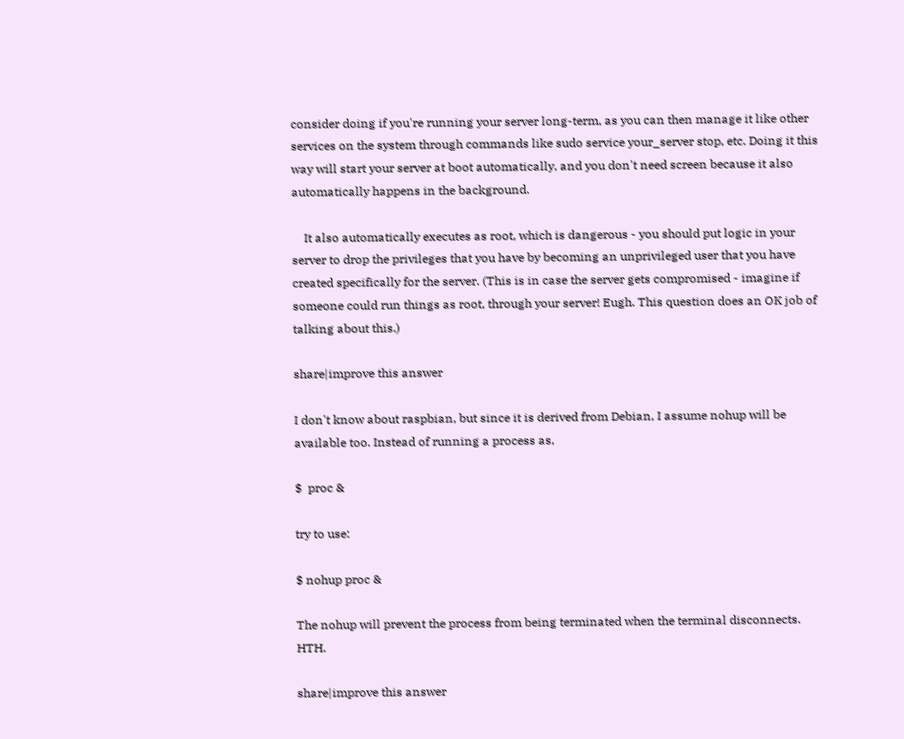consider doing if you're running your server long-term, as you can then manage it like other services on the system through commands like sudo service your_server stop, etc. Doing it this way will start your server at boot automatically, and you don't need screen because it also automatically happens in the background.

    It also automatically executes as root, which is dangerous - you should put logic in your server to drop the privileges that you have by becoming an unprivileged user that you have created specifically for the server. (This is in case the server gets compromised - imagine if someone could run things as root, through your server! Eugh. This question does an OK job of talking about this.)

share|improve this answer

I don't know about raspbian, but since it is derived from Debian, I assume nohup will be available too. Instead of running a process as,

$  proc &

try to use:

$ nohup proc &

The nohup will prevent the process from being terminated when the terminal disconnects. HTH.

share|improve this answer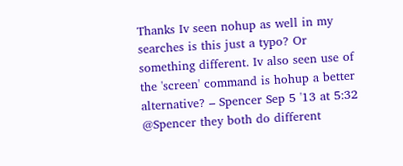Thanks Iv seen nohup as well in my searches is this just a typo? Or something different. Iv also seen use of the 'screen' command is hohup a better alternative? – Spencer Sep 5 '13 at 5:32
@Spencer they both do different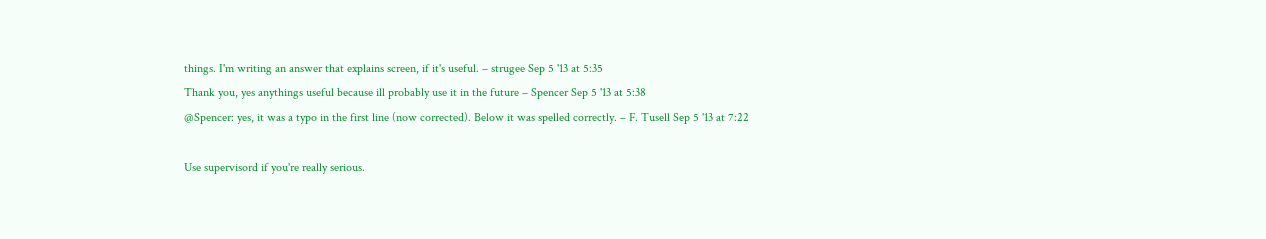things. I'm writing an answer that explains screen, if it's useful. – strugee Sep 5 '13 at 5:35
Thank you, yes anythings useful because ill probably use it in the future – Spencer Sep 5 '13 at 5:38
@Spencer: yes, it was a typo in the first line (now corrected). Below it was spelled correctly. – F. Tusell Sep 5 '13 at 7:22

Use supervisord if you're really serious.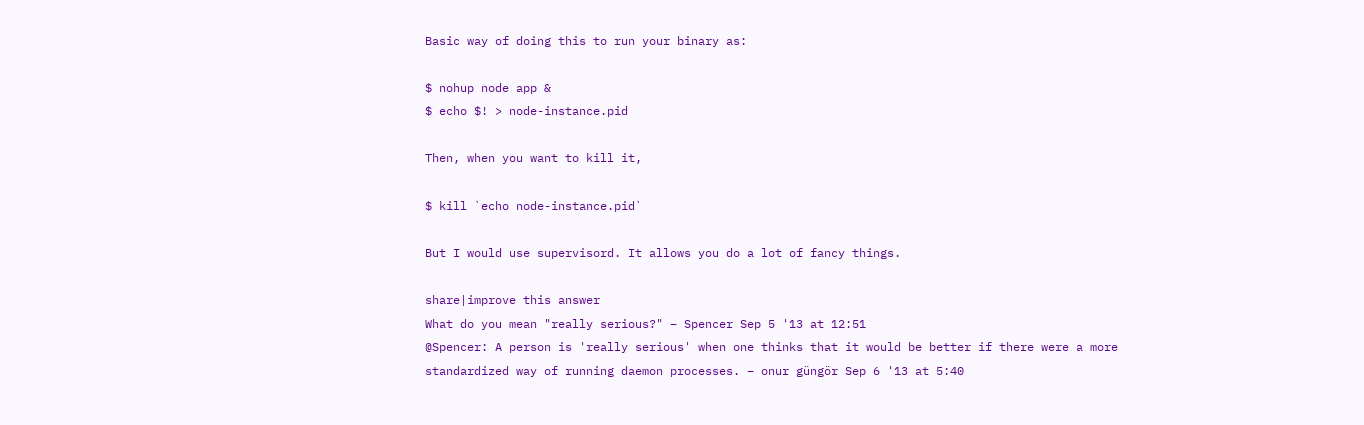Basic way of doing this to run your binary as:

$ nohup node app &
$ echo $! > node-instance.pid

Then, when you want to kill it,

$ kill `echo node-instance.pid`

But I would use supervisord. It allows you do a lot of fancy things.

share|improve this answer
What do you mean "really serious?" – Spencer Sep 5 '13 at 12:51
@Spencer: A person is 'really serious' when one thinks that it would be better if there were a more standardized way of running daemon processes. – onur güngör Sep 6 '13 at 5:40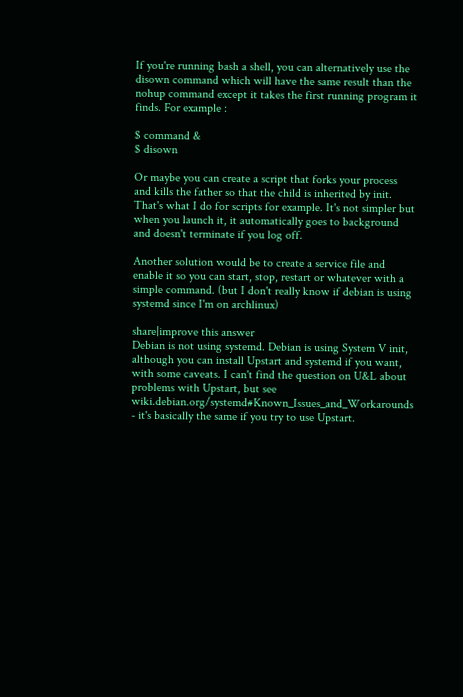If you're running bash a shell, you can alternatively use the disown command which will have the same result than the nohup command except it takes the first running program it finds. For example :

$ command &
$ disown

Or maybe you can create a script that forks your process and kills the father so that the child is inherited by init. That's what I do for scripts for example. It's not simpler but when you launch it, it automatically goes to background and doesn't terminate if you log off.

Another solution would be to create a service file and enable it so you can start, stop, restart or whatever with a simple command. (but I don't really know if debian is using systemd since I'm on archlinux)

share|improve this answer
Debian is not using systemd. Debian is using System V init, although you can install Upstart and systemd if you want, with some caveats. I can't find the question on U&L about problems with Upstart, but see wiki.debian.org/systemd#Known_Issues_and_Workarounds - it's basically the same if you try to use Upstart.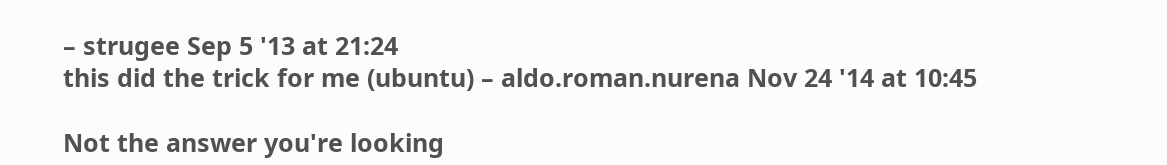– strugee Sep 5 '13 at 21:24
this did the trick for me (ubuntu) – aldo.roman.nurena Nov 24 '14 at 10:45

Not the answer you're looking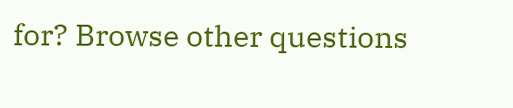for? Browse other questions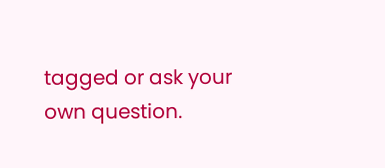tagged or ask your own question.